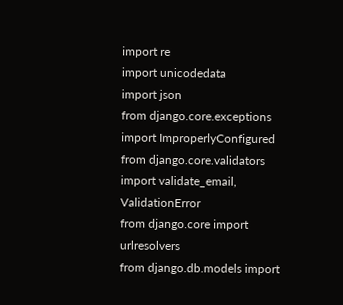import re
import unicodedata
import json
from django.core.exceptions import ImproperlyConfigured
from django.core.validators import validate_email, ValidationError
from django.core import urlresolvers
from django.db.models import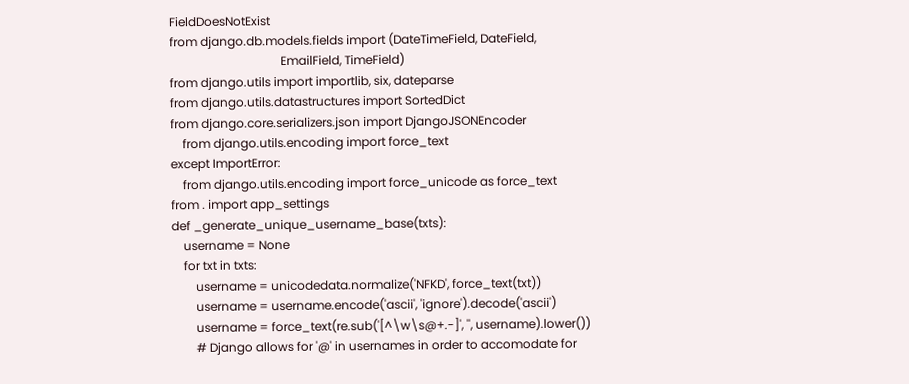FieldDoesNotExist
from django.db.models.fields import (DateTimeField, DateField,
                                     EmailField, TimeField)
from django.utils import importlib, six, dateparse
from django.utils.datastructures import SortedDict
from django.core.serializers.json import DjangoJSONEncoder
    from django.utils.encoding import force_text
except ImportError:
    from django.utils.encoding import force_unicode as force_text
from . import app_settings
def _generate_unique_username_base(txts):
    username = None
    for txt in txts:
        username = unicodedata.normalize('NFKD', force_text(txt))
        username = username.encode('ascii', 'ignore').decode('ascii')
        username = force_text(re.sub('[^\w\s@+.-]', '', username).lower())
        # Django allows for '@' in usernames in order to accomodate for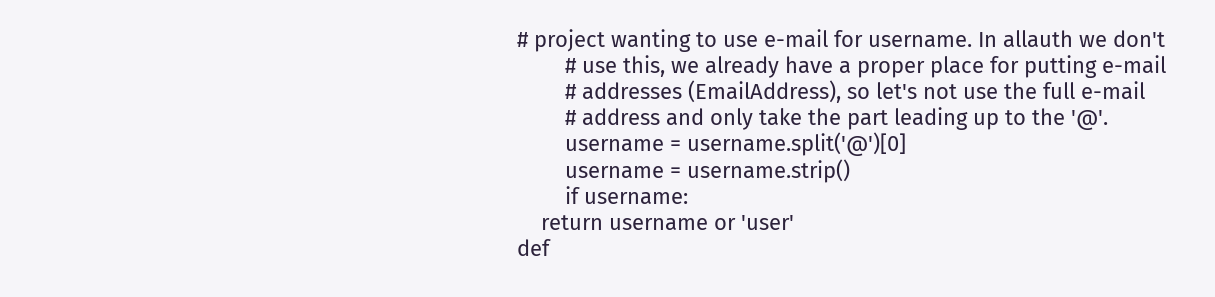# project wanting to use e-mail for username. In allauth we don't
        # use this, we already have a proper place for putting e-mail
        # addresses (EmailAddress), so let's not use the full e-mail
        # address and only take the part leading up to the '@'.
        username = username.split('@')[0]
        username = username.strip()
        if username:
    return username or 'user'
def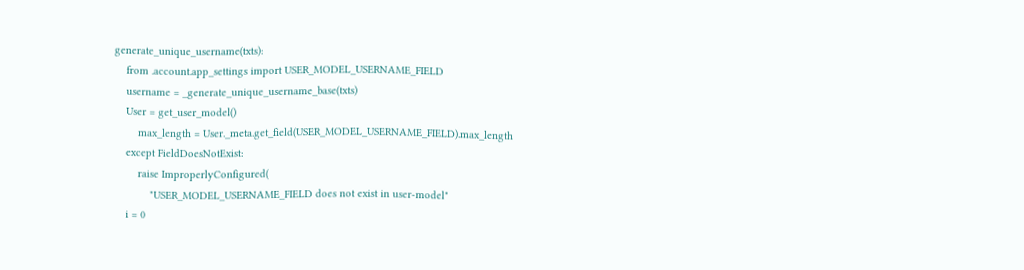generate_unique_username(txts):
    from .account.app_settings import USER_MODEL_USERNAME_FIELD
    username = _generate_unique_username_base(txts)
    User = get_user_model()
        max_length = User._meta.get_field(USER_MODEL_USERNAME_FIELD).max_length
    except FieldDoesNotExist:
        raise ImproperlyConfigured(
            "USER_MODEL_USERNAME_FIELD does not exist in user-model"
    i = 0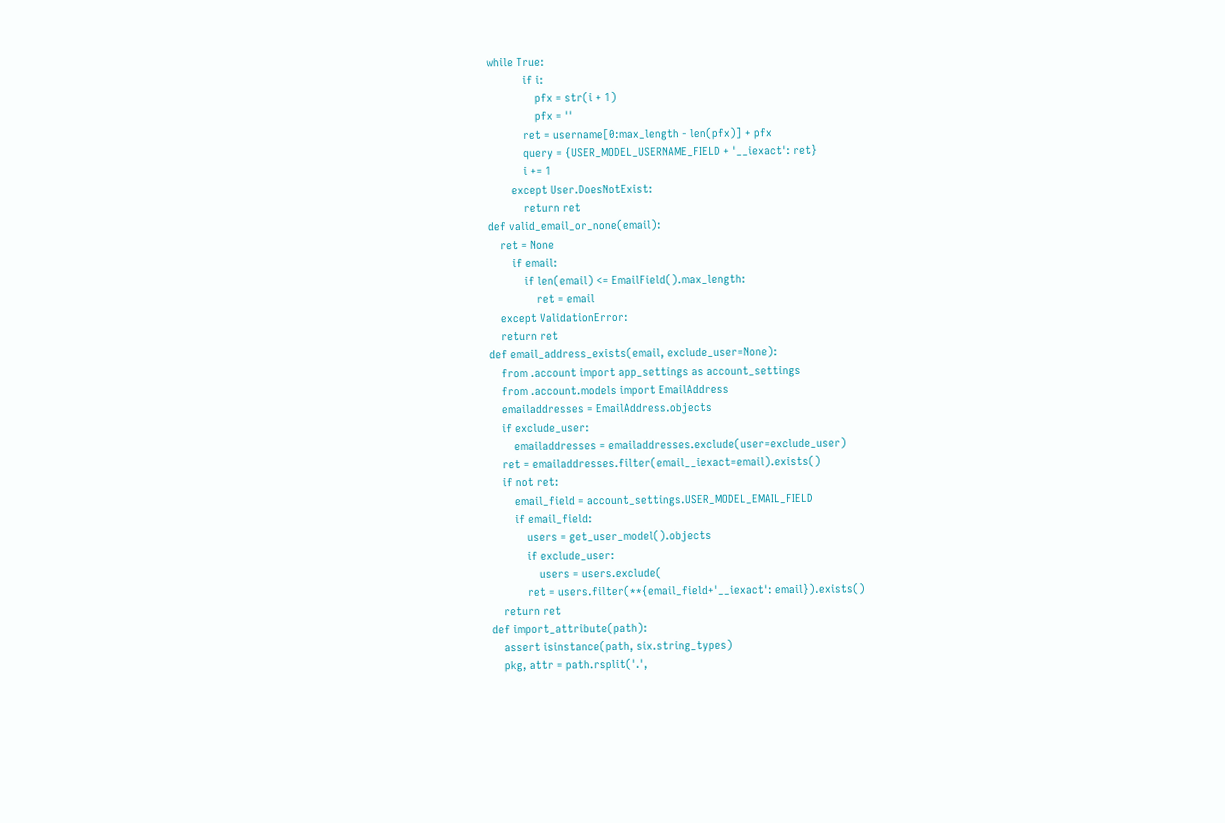while True:
            if i:
                pfx = str(i + 1)
                pfx = ''
            ret = username[0:max_length - len(pfx)] + pfx
            query = {USER_MODEL_USERNAME_FIELD + '__iexact': ret}
            i += 1
        except User.DoesNotExist:
            return ret
def valid_email_or_none(email):
    ret = None
        if email:
            if len(email) <= EmailField().max_length:
                ret = email
    except ValidationError:
    return ret
def email_address_exists(email, exclude_user=None):
    from .account import app_settings as account_settings
    from .account.models import EmailAddress
    emailaddresses = EmailAddress.objects
    if exclude_user:
        emailaddresses = emailaddresses.exclude(user=exclude_user)
    ret = emailaddresses.filter(email__iexact=email).exists()
    if not ret:
        email_field = account_settings.USER_MODEL_EMAIL_FIELD
        if email_field:
            users = get_user_model().objects
            if exclude_user:
                users = users.exclude(
            ret = users.filter(**{email_field+'__iexact': email}).exists()
    return ret
def import_attribute(path):
    assert isinstance(path, six.string_types)
    pkg, attr = path.rsplit('.',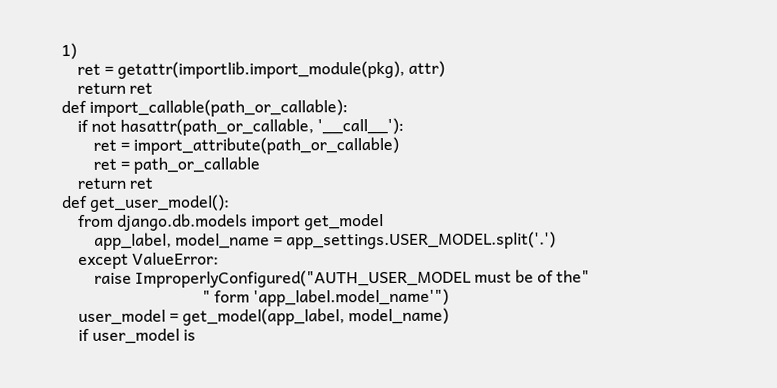1)
    ret = getattr(importlib.import_module(pkg), attr)
    return ret
def import_callable(path_or_callable):
    if not hasattr(path_or_callable, '__call__'):
        ret = import_attribute(path_or_callable)
        ret = path_or_callable
    return ret
def get_user_model():
    from django.db.models import get_model
        app_label, model_name = app_settings.USER_MODEL.split('.')
    except ValueError:
        raise ImproperlyConfigured("AUTH_USER_MODEL must be of the"
                                   " form 'app_label.model_name'")
    user_model = get_model(app_label, model_name)
    if user_model is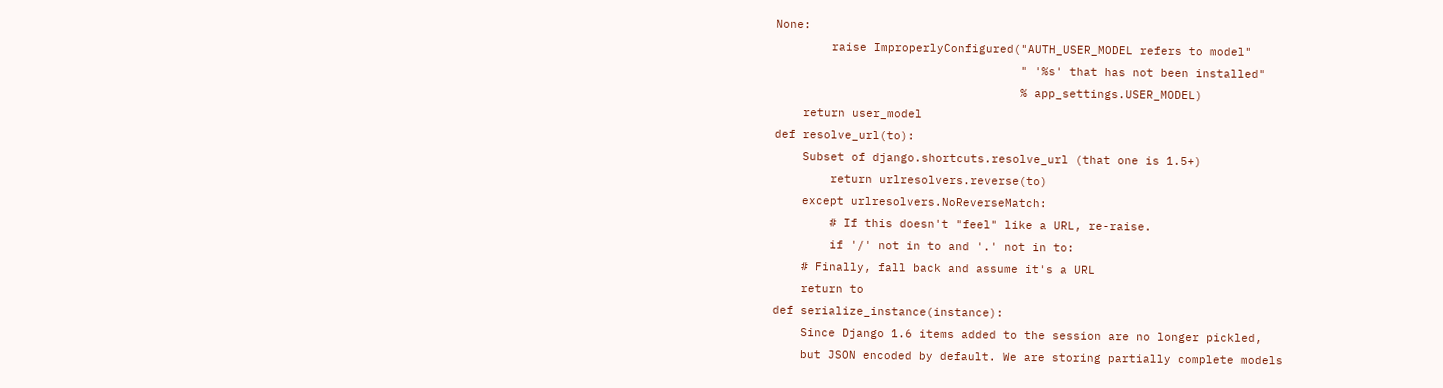None:
        raise ImproperlyConfigured("AUTH_USER_MODEL refers to model"
                                   " '%s' that has not been installed"
                                   % app_settings.USER_MODEL)
    return user_model
def resolve_url(to):
    Subset of django.shortcuts.resolve_url (that one is 1.5+)
        return urlresolvers.reverse(to)
    except urlresolvers.NoReverseMatch:
        # If this doesn't "feel" like a URL, re-raise.
        if '/' not in to and '.' not in to:
    # Finally, fall back and assume it's a URL
    return to
def serialize_instance(instance):
    Since Django 1.6 items added to the session are no longer pickled,
    but JSON encoded by default. We are storing partially complete models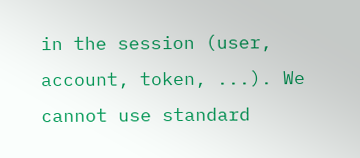in the session (user, account, token, ...). We cannot use standard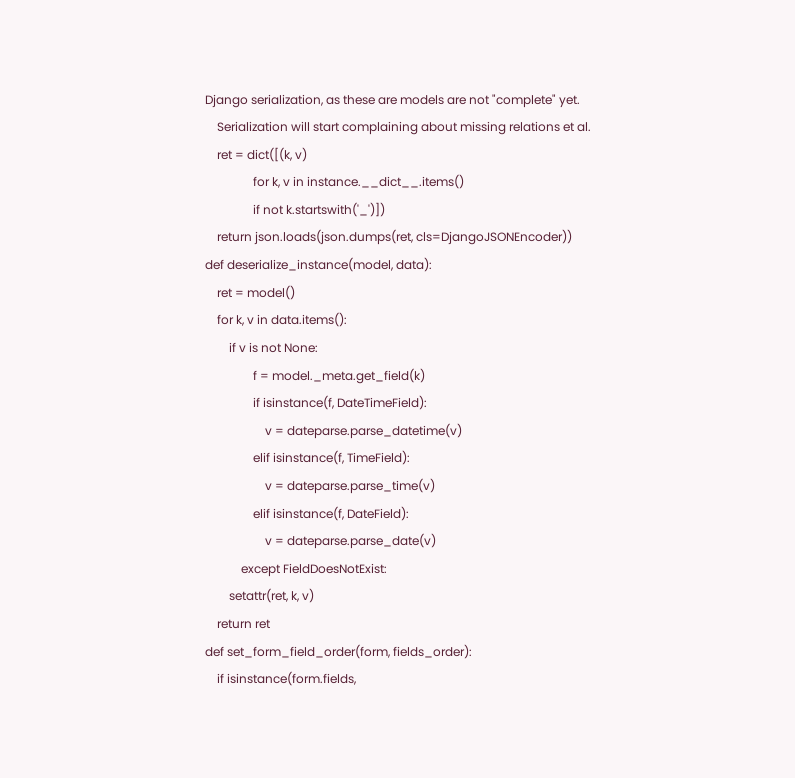Django serialization, as these are models are not "complete" yet.
    Serialization will start complaining about missing relations et al.
    ret = dict([(k, v)
                for k, v in instance.__dict__.items()
                if not k.startswith('_')])
    return json.loads(json.dumps(ret, cls=DjangoJSONEncoder))
def deserialize_instance(model, data):
    ret = model()
    for k, v in data.items():
        if v is not None:
                f = model._meta.get_field(k)
                if isinstance(f, DateTimeField):
                    v = dateparse.parse_datetime(v)
                elif isinstance(f, TimeField):
                    v = dateparse.parse_time(v)
                elif isinstance(f, DateField):
                    v = dateparse.parse_date(v)
            except FieldDoesNotExist:
        setattr(ret, k, v)
    return ret
def set_form_field_order(form, fields_order):
    if isinstance(form.fields,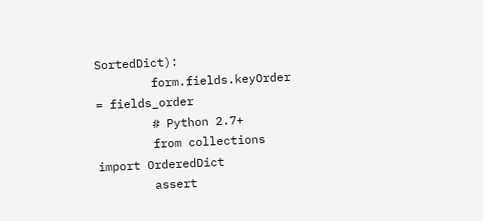SortedDict):
        form.fields.keyOrder = fields_order
        # Python 2.7+
        from collections import OrderedDict
        assert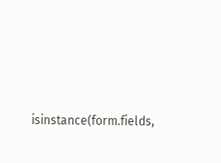isinstance(form.fields,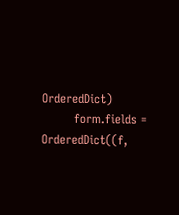OrderedDict)
        form.fields = OrderedDict((f,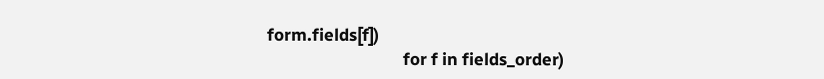form.fields[f])
                                  for f in fields_order)